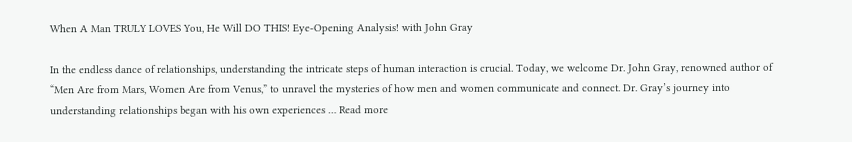When A Man TRULY LOVES You, He Will DO THIS! Eye-Opening Analysis! with John Gray

In the endless dance of relationships, understanding the intricate steps of human interaction is crucial. Today, we welcome Dr. John Gray, renowned author of “Men Are from Mars, Women Are from Venus,” to unravel the mysteries of how men and women communicate and connect. Dr. Gray’s journey into understanding relationships began with his own experiences … Read more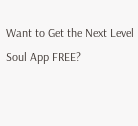Want to Get the Next Level Soul App FREE?